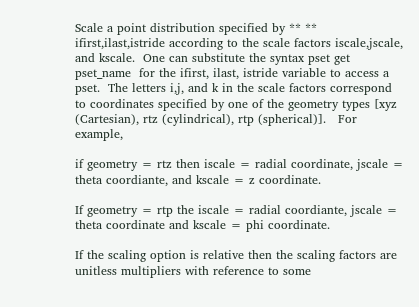Scale a point distribution specified by ** ** ifirst,ilast,istride according to the scale factors iscale,jscale, and kscale.  One can substitute the syntax pset get pset_name  for the ifirst, ilast, istride variable to access a pset.  The letters i,j, and k in the scale factors correspond to coordinates specified by one of the geometry types [xyz (Cartesian), rtz (cylindrical), rtp (spherical)].   For example,

if geometry = rtz then iscale = radial coordinate, jscale = theta coordiante, and kscale = z coordinate.

If geometry = rtp the iscale = radial coordiante, jscale = theta coordinate and kscale = phi coordinate.

If the scaling option is relative then the scaling factors are unitless multipliers with reference to some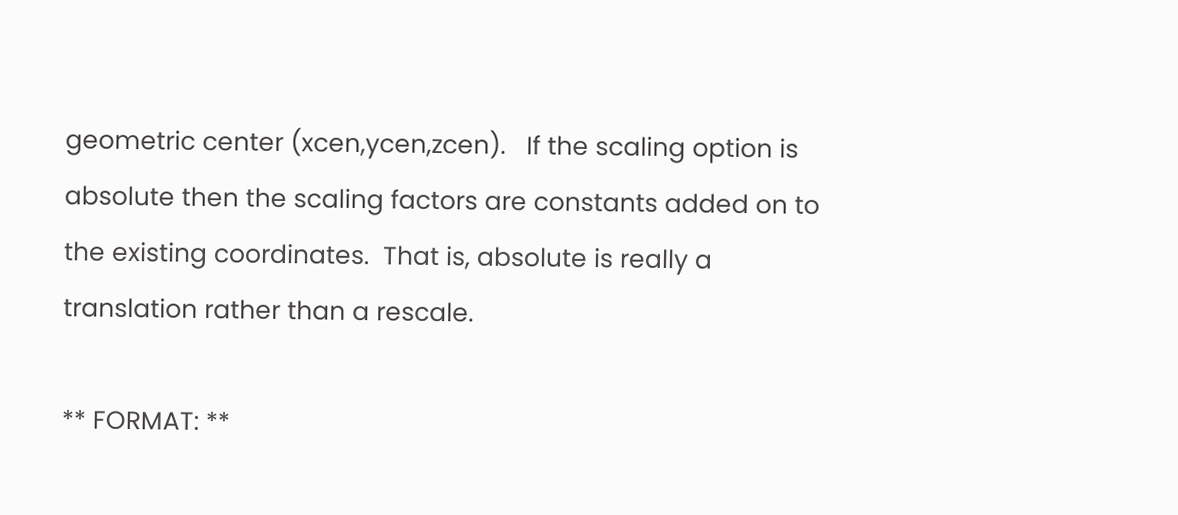geometric center (xcen,ycen,zcen).   If the scaling option is absolute then the scaling factors are constants added on to the existing coordinates.  That is, absolute is really a translation rather than a rescale.

** FORMAT: **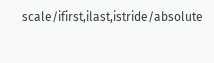scale/ifirst,ilast,istride/absolute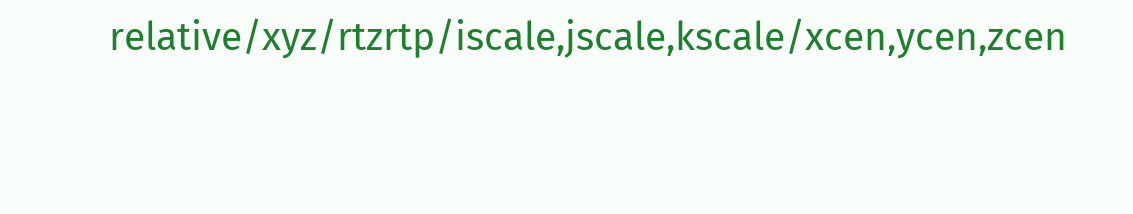relative/xyz/rtzrtp/iscale,jscale,kscale/xcen,ycen,zcen